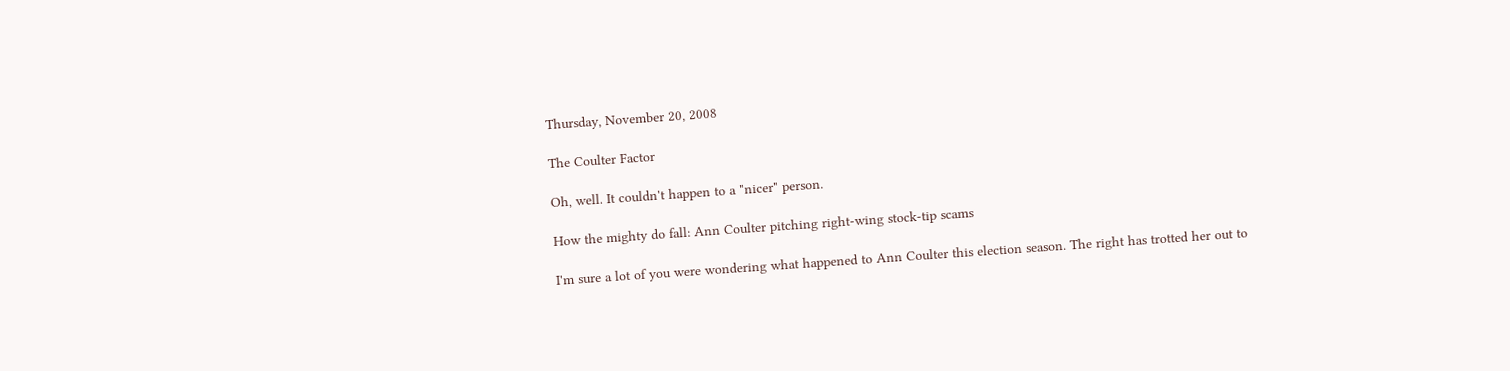Thursday, November 20, 2008

The Coulter Factor

Oh, well. It couldn't happen to a "nicer" person.

How the mighty do fall: Ann Coulter pitching right-wing stock-tip scams

I'm sure a lot of you were wondering what happened to Ann Coulter this election season. The right has trotted her out to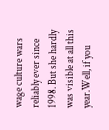wage culture wars reliably ever since 1998. But she hardly was visible at all this year.Well, if you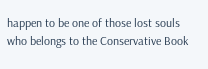happen to be one of those lost souls who belongs to the Conservative Book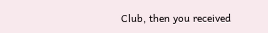Club, then you received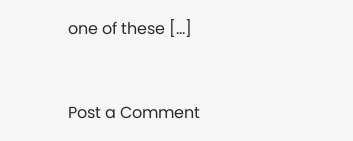one of these [...]


Post a Comment